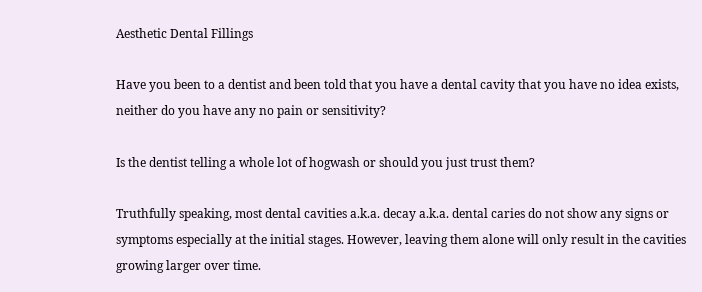Aesthetic Dental Fillings

Have you been to a dentist and been told that you have a dental cavity that you have no idea exists, neither do you have any no pain or sensitivity?

Is the dentist telling a whole lot of hogwash or should you just trust them?

Truthfully speaking, most dental cavities a.k.a. decay a.k.a. dental caries do not show any signs or symptoms especially at the initial stages. However, leaving them alone will only result in the cavities growing larger over time.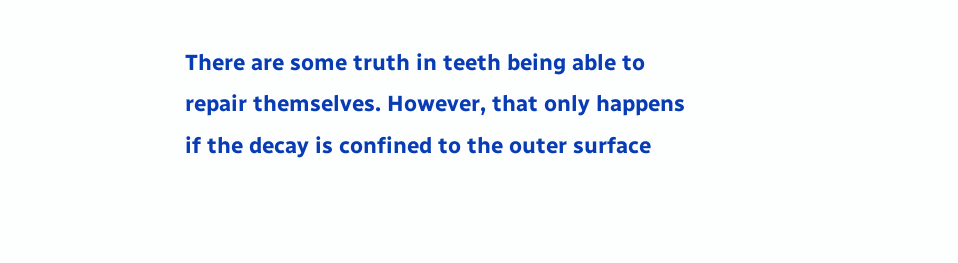There are some truth in teeth being able to repair themselves. However, that only happens if the decay is confined to the outer surface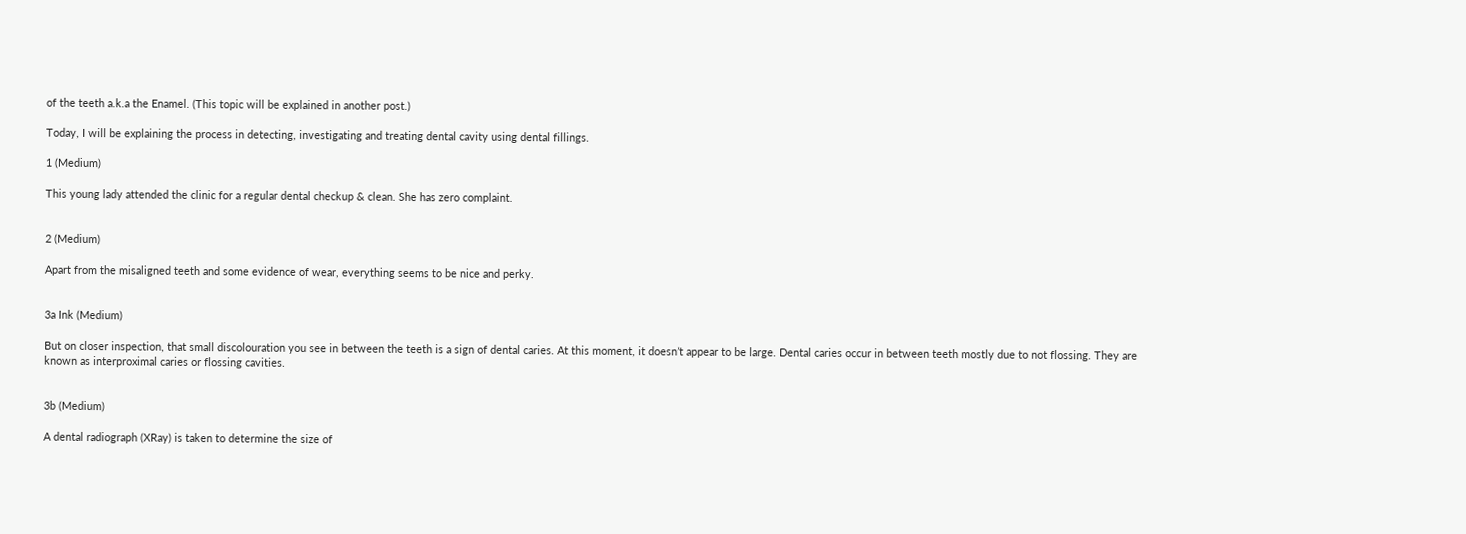of the teeth a.k.a the Enamel. (This topic will be explained in another post.)

Today, I will be explaining the process in detecting, investigating and treating dental cavity using dental fillings.

1 (Medium)

This young lady attended the clinic for a regular dental checkup & clean. She has zero complaint.


2 (Medium)

Apart from the misaligned teeth and some evidence of wear, everything seems to be nice and perky.


3a Ink (Medium)

But on closer inspection, that small discolouration you see in between the teeth is a sign of dental caries. At this moment, it doesn’t appear to be large. Dental caries occur in between teeth mostly due to not flossing. They are known as interproximal caries or flossing cavities.


3b (Medium)

A dental radiograph (XRay) is taken to determine the size of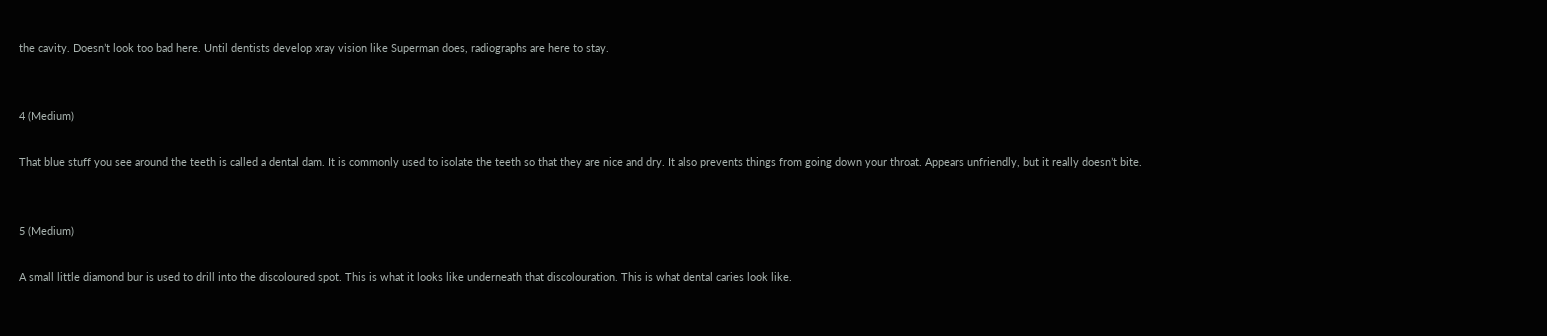the cavity. Doesn’t look too bad here. Until dentists develop xray vision like Superman does, radiographs are here to stay.


4 (Medium)

That blue stuff you see around the teeth is called a dental dam. It is commonly used to isolate the teeth so that they are nice and dry. It also prevents things from going down your throat. Appears unfriendly, but it really doesn’t bite.


5 (Medium)

A small little diamond bur is used to drill into the discoloured spot. This is what it looks like underneath that discolouration. This is what dental caries look like.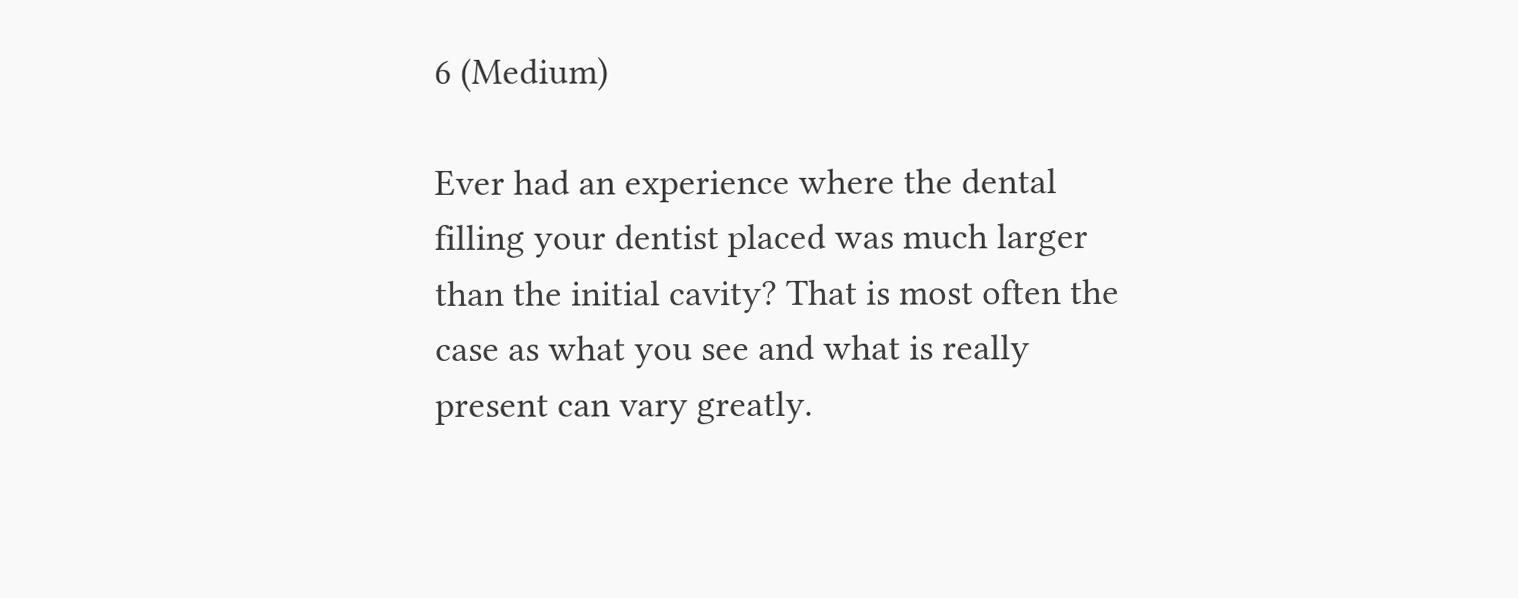6 (Medium)

Ever had an experience where the dental filling your dentist placed was much larger than the initial cavity? That is most often the case as what you see and what is really present can vary greatly.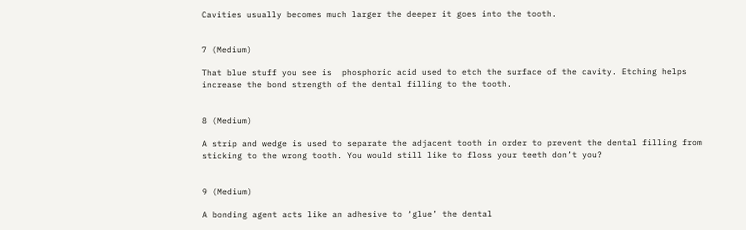Cavities usually becomes much larger the deeper it goes into the tooth.


7 (Medium)

That blue stuff you see is  phosphoric acid used to etch the surface of the cavity. Etching helps increase the bond strength of the dental filling to the tooth.


8 (Medium)

A strip and wedge is used to separate the adjacent tooth in order to prevent the dental filling from sticking to the wrong tooth. You would still like to floss your teeth don’t you?


9 (Medium)

A bonding agent acts like an adhesive to ‘glue’ the dental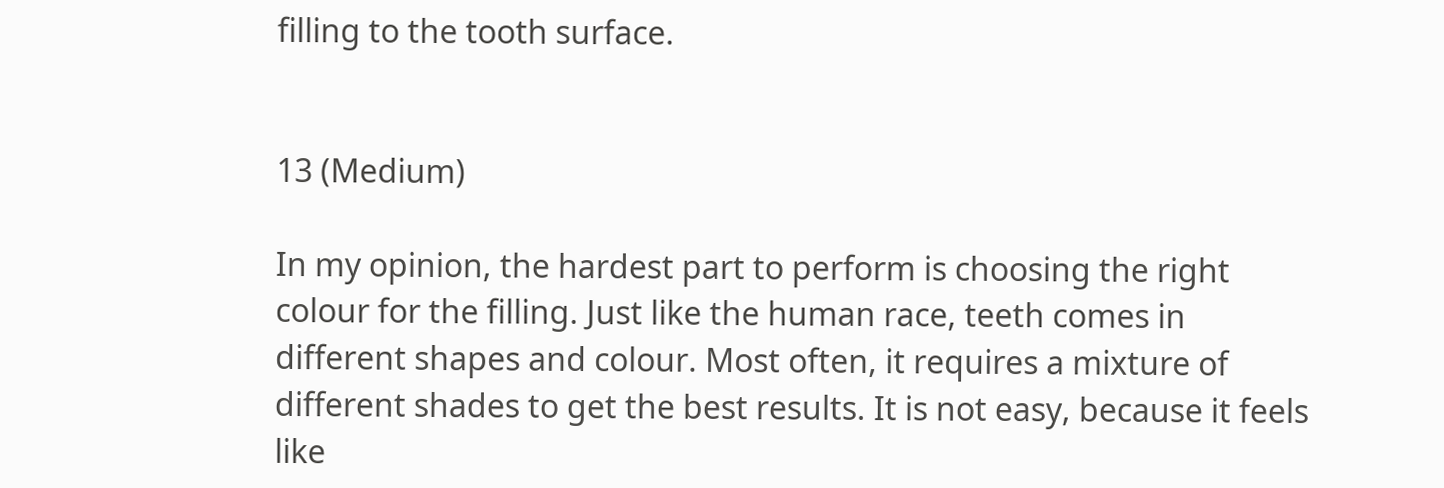filling to the tooth surface.


13 (Medium)

In my opinion, the hardest part to perform is choosing the right colour for the filling. Just like the human race, teeth comes in different shapes and colour. Most often, it requires a mixture of different shades to get the best results. It is not easy, because it feels like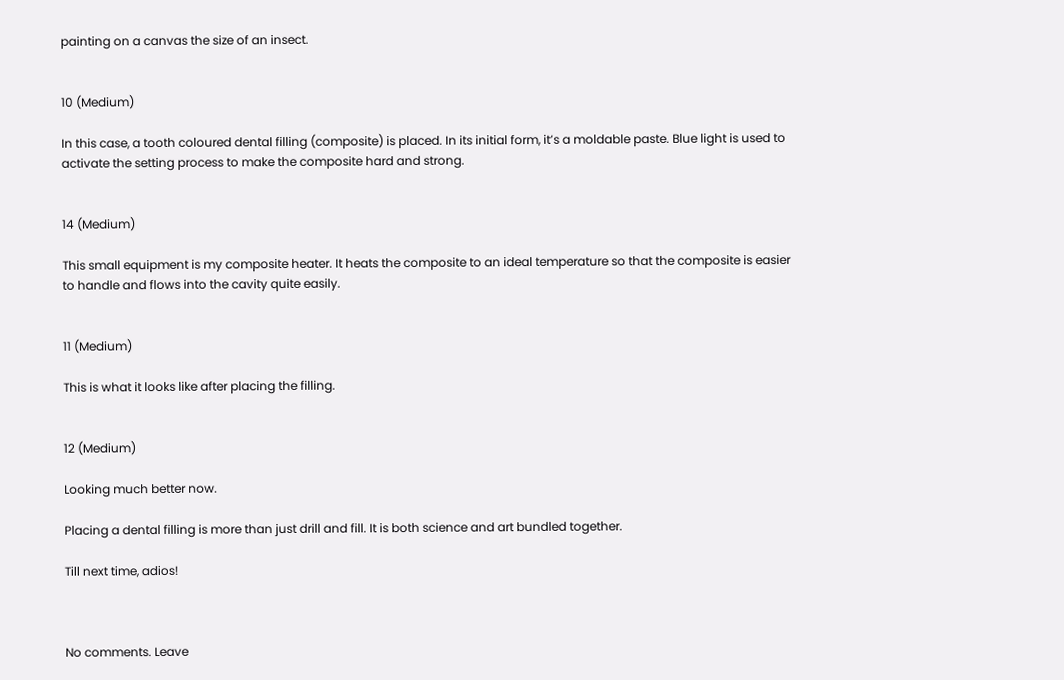painting on a canvas the size of an insect.


10 (Medium)

In this case, a tooth coloured dental filling (composite) is placed. In its initial form, it’s a moldable paste. Blue light is used to activate the setting process to make the composite hard and strong.


14 (Medium)

This small equipment is my composite heater. It heats the composite to an ideal temperature so that the composite is easier to handle and flows into the cavity quite easily.


11 (Medium)

This is what it looks like after placing the filling.


12 (Medium)

Looking much better now.

Placing a dental filling is more than just drill and fill. It is both science and art bundled together.

Till next time, adios!



No comments. Leave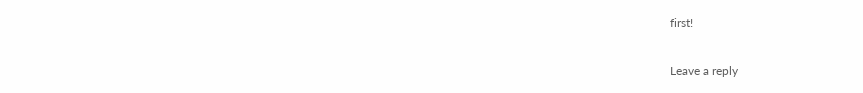first!

Leave a reply